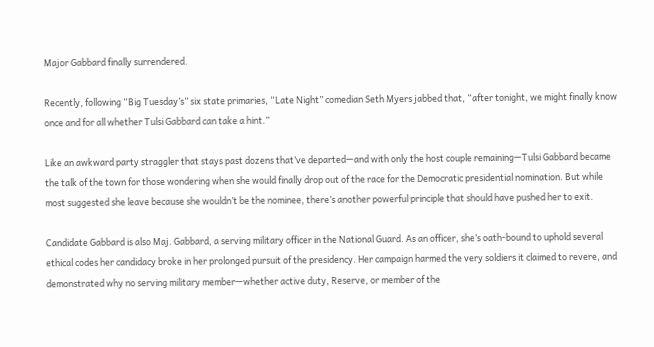Major Gabbard finally surrendered.

Recently, following “Big Tuesday’s” six state primaries, “Late Night” comedian Seth Myers jabbed that, “after tonight, we might finally know once and for all whether Tulsi Gabbard can take a hint.”

Like an awkward party straggler that stays past dozens that’ve departed—and with only the host couple remaining—Tulsi Gabbard became the talk of the town for those wondering when she would finally drop out of the race for the Democratic presidential nomination. But while most suggested she leave because she wouldn’t be the nominee, there’s another powerful principle that should have pushed her to exit.

Candidate Gabbard is also Maj. Gabbard, a serving military officer in the National Guard. As an officer, she’s oath-bound to uphold several ethical codes her candidacy broke in her prolonged pursuit of the presidency. Her campaign harmed the very soldiers it claimed to revere, and demonstrated why no serving military member—whether active duty, Reserve, or member of the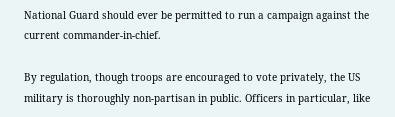National Guard should ever be permitted to run a campaign against the current commander-in-chief.

By regulation, though troops are encouraged to vote privately, the US military is thoroughly non-partisan in public. Officers in particular, like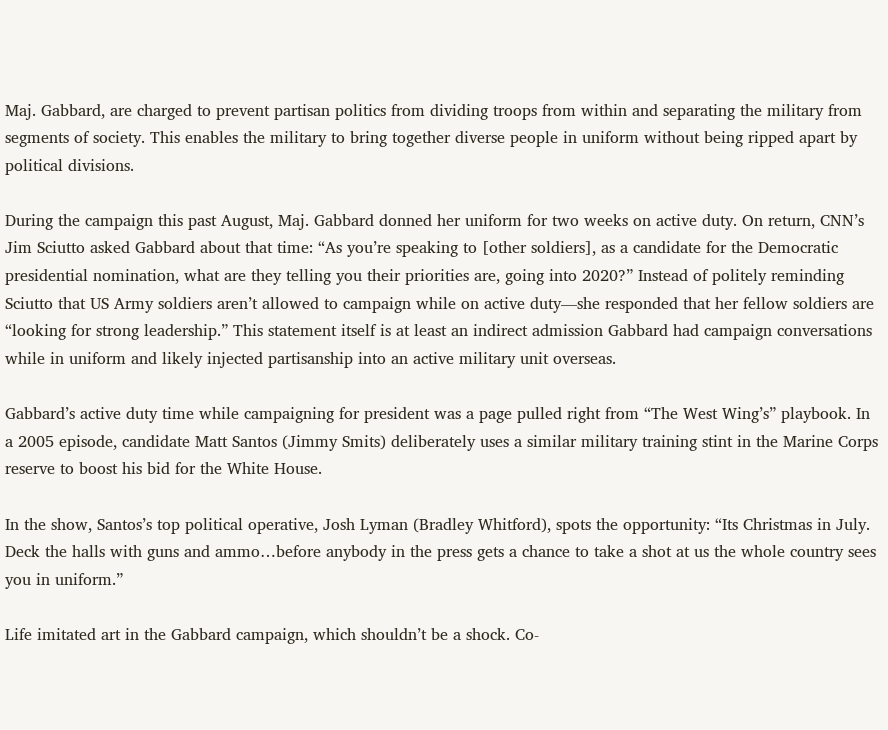Maj. Gabbard, are charged to prevent partisan politics from dividing troops from within and separating the military from segments of society. This enables the military to bring together diverse people in uniform without being ripped apart by political divisions.

During the campaign this past August, Maj. Gabbard donned her uniform for two weeks on active duty. On return, CNN’s Jim Sciutto asked Gabbard about that time: “As you’re speaking to [other soldiers], as a candidate for the Democratic presidential nomination, what are they telling you their priorities are, going into 2020?” Instead of politely reminding Sciutto that US Army soldiers aren’t allowed to campaign while on active duty—she responded that her fellow soldiers are “looking for strong leadership.” This statement itself is at least an indirect admission Gabbard had campaign conversations while in uniform and likely injected partisanship into an active military unit overseas.

Gabbard’s active duty time while campaigning for president was a page pulled right from “The West Wing’s” playbook. In a 2005 episode, candidate Matt Santos (Jimmy Smits) deliberately uses a similar military training stint in the Marine Corps reserve to boost his bid for the White House.

In the show, Santos’s top political operative, Josh Lyman (Bradley Whitford), spots the opportunity: “Its Christmas in July. Deck the halls with guns and ammo…before anybody in the press gets a chance to take a shot at us the whole country sees you in uniform.”

Life imitated art in the Gabbard campaign, which shouldn’t be a shock. Co-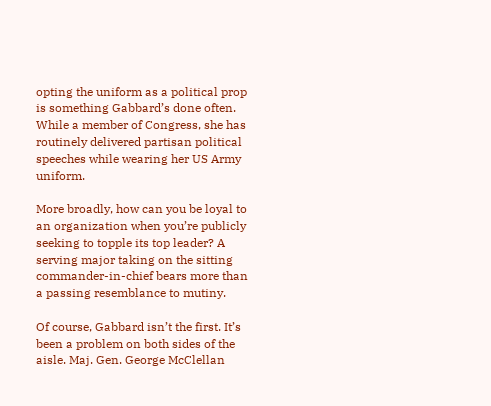opting the uniform as a political prop is something Gabbard’s done often. While a member of Congress, she has routinely delivered partisan political speeches while wearing her US Army uniform.

More broadly, how can you be loyal to an organization when you’re publicly seeking to topple its top leader? A serving major taking on the sitting commander-in-chief bears more than a passing resemblance to mutiny.

Of course, Gabbard isn’t the first. It’s been a problem on both sides of the aisle. Maj. Gen. George McClellan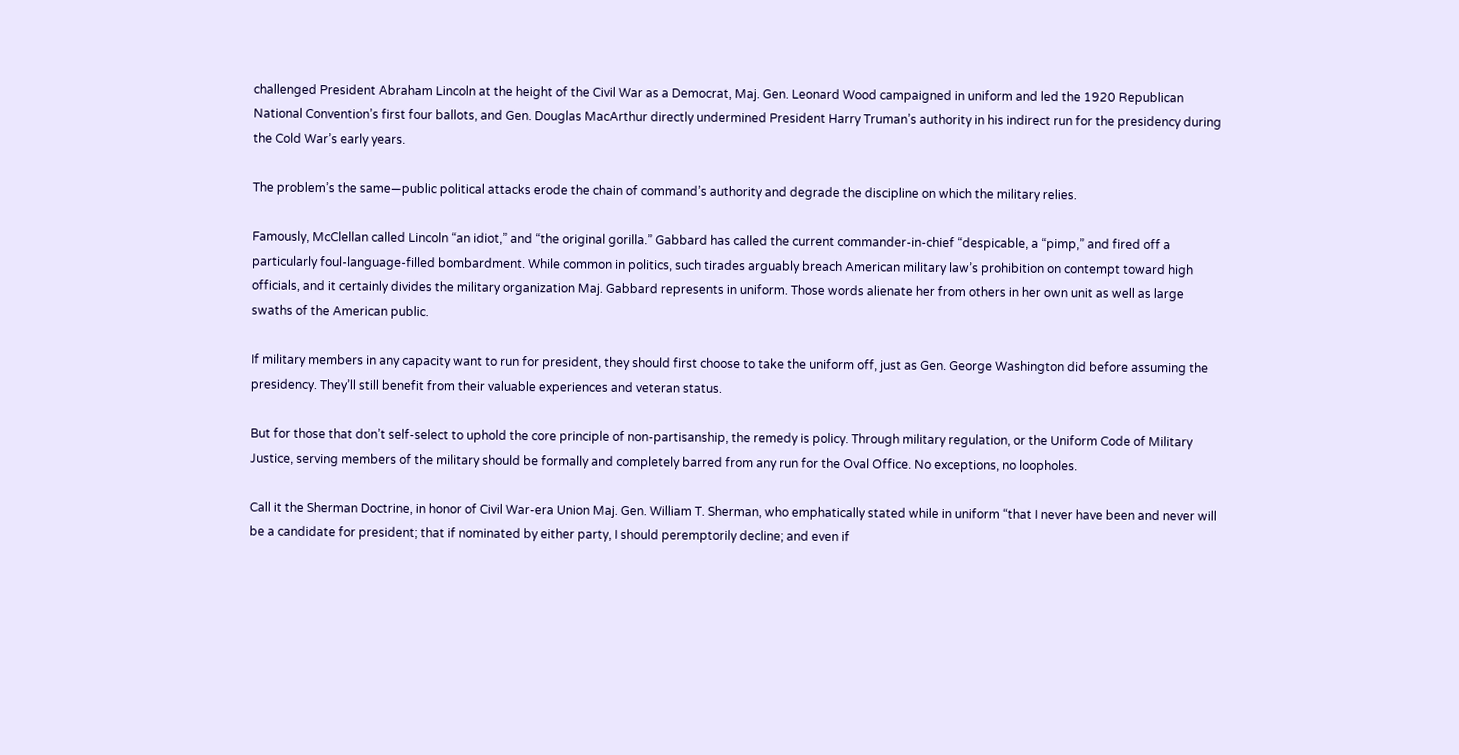challenged President Abraham Lincoln at the height of the Civil War as a Democrat, Maj. Gen. Leonard Wood campaigned in uniform and led the 1920 Republican National Convention’s first four ballots, and Gen. Douglas MacArthur directly undermined President Harry Truman’s authority in his indirect run for the presidency during the Cold War’s early years.

The problem’s the same—public political attacks erode the chain of command’s authority and degrade the discipline on which the military relies.

Famously, McClellan called Lincoln “an idiot,” and “the original gorilla.” Gabbard has called the current commander-in-chief “despicable, a “pimp,” and fired off a particularly foul-language-filled bombardment. While common in politics, such tirades arguably breach American military law’s prohibition on contempt toward high officials, and it certainly divides the military organization Maj. Gabbard represents in uniform. Those words alienate her from others in her own unit as well as large swaths of the American public.

If military members in any capacity want to run for president, they should first choose to take the uniform off, just as Gen. George Washington did before assuming the presidency. They’ll still benefit from their valuable experiences and veteran status.

But for those that don’t self-select to uphold the core principle of non-partisanship, the remedy is policy. Through military regulation, or the Uniform Code of Military Justice, serving members of the military should be formally and completely barred from any run for the Oval Office. No exceptions, no loopholes.

Call it the Sherman Doctrine, in honor of Civil War-era Union Maj. Gen. William T. Sherman, who emphatically stated while in uniform “that I never have been and never will be a candidate for president; that if nominated by either party, I should peremptorily decline; and even if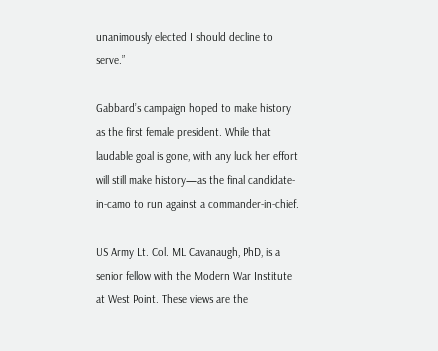unanimously elected I should decline to serve.”

Gabbard’s campaign hoped to make history as the first female president. While that laudable goal is gone, with any luck her effort will still make history—as the final candidate-in-camo to run against a commander-in-chief.

US Army Lt. Col. ML Cavanaugh, PhD, is a senior fellow with the Modern War Institute at West Point. These views are the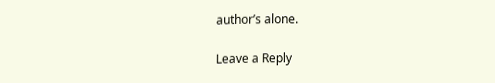author’s alone.

Leave a Reply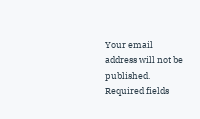Your email address will not be published. Required fields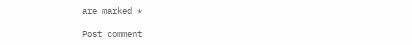are marked *

Post comment